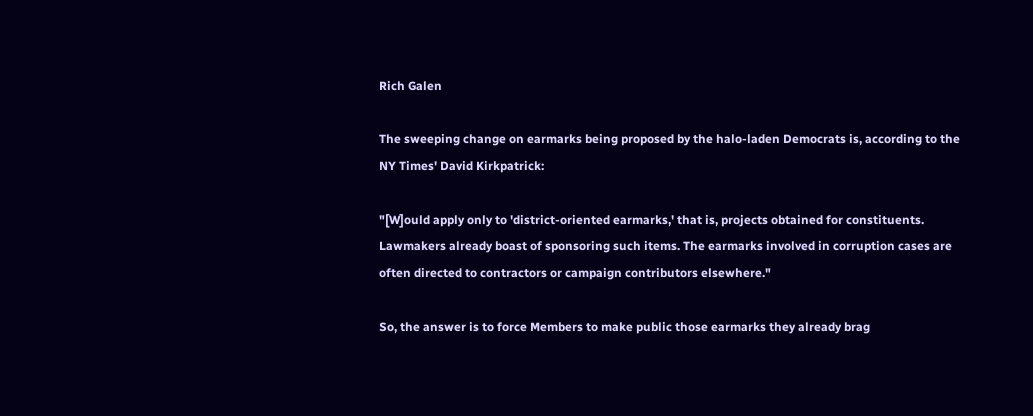Rich Galen

The sweeping change on earmarks being proposed by the halo-laden Democrats is, according to the NY Times' David Kirkpatrick:

"[W]ould apply only to 'district-oriented earmarks,' that is, projects obtained for constituents. Lawmakers already boast of sponsoring such items. The earmarks involved in corruption cases are often directed to contractors or campaign contributors elsewhere."

So, the answer is to force Members to make public those earmarks they already brag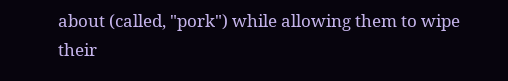about (called, "pork") while allowing them to wipe their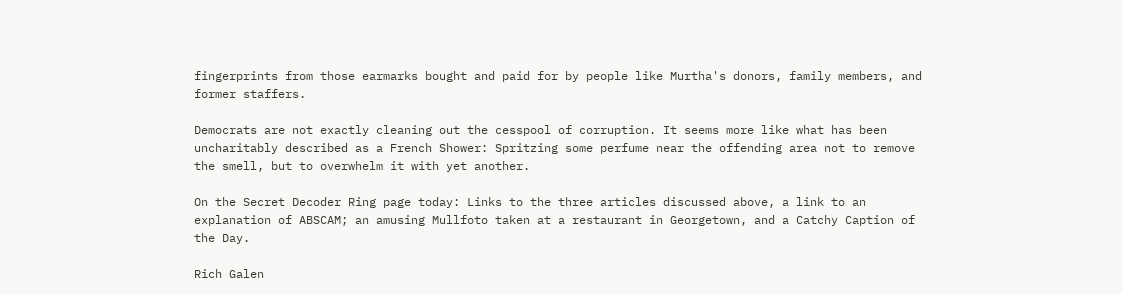fingerprints from those earmarks bought and paid for by people like Murtha's donors, family members, and former staffers.

Democrats are not exactly cleaning out the cesspool of corruption. It seems more like what has been uncharitably described as a French Shower: Spritzing some perfume near the offending area not to remove the smell, but to overwhelm it with yet another.

On the Secret Decoder Ring page today: Links to the three articles discussed above, a link to an explanation of ABSCAM; an amusing Mullfoto taken at a restaurant in Georgetown, and a Catchy Caption of the Day.

Rich Galen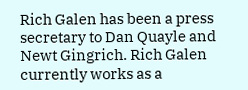Rich Galen has been a press secretary to Dan Quayle and Newt Gingrich. Rich Galen currently works as a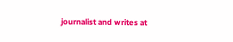journalist and writes at